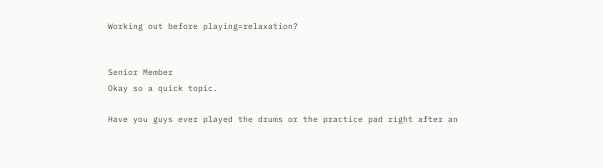Working out before playing=relaxation?


Senior Member
Okay so a quick topic.

Have you guys ever played the drums or the practice pad right after an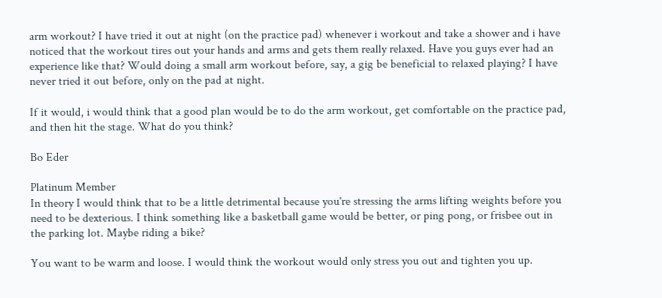arm workout? I have tried it out at night (on the practice pad) whenever i workout and take a shower and i have noticed that the workout tires out your hands and arms and gets them really relaxed. Have you guys ever had an experience like that? Would doing a small arm workout before, say, a gig be beneficial to relaxed playing? I have never tried it out before, only on the pad at night.

If it would, i would think that a good plan would be to do the arm workout, get comfortable on the practice pad, and then hit the stage. What do you think?

Bo Eder

Platinum Member
In theory I would think that to be a little detrimental because you're stressing the arms lifting weights before you need to be dexterious. I think something like a basketball game would be better, or ping pong, or frisbee out in the parking lot. Maybe riding a bike?

You want to be warm and loose. I would think the workout would only stress you out and tighten you up.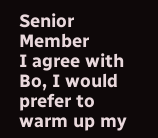Senior Member
I agree with Bo, I would prefer to warm up my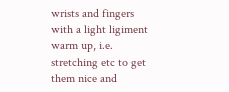wrists and fingers with a light ligiment warm up, i.e. stretching etc to get them nice and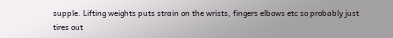supple. Lifting weights puts strain on the wrists, fingers elbows etc so probably just tires out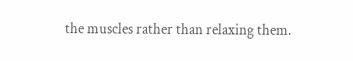the muscles rather than relaxing them.